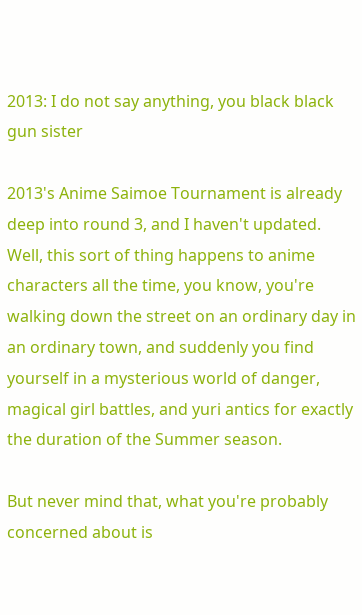2013: I do not say anything, you black black gun sister

2013's Anime Saimoe Tournament is already deep into round 3, and I haven't updated. Well, this sort of thing happens to anime characters all the time, you know, you're walking down the street on an ordinary day in an ordinary town, and suddenly you find yourself in a mysterious world of danger, magical girl battles, and yuri antics for exactly the duration of the Summer season.

But never mind that, what you're probably concerned about is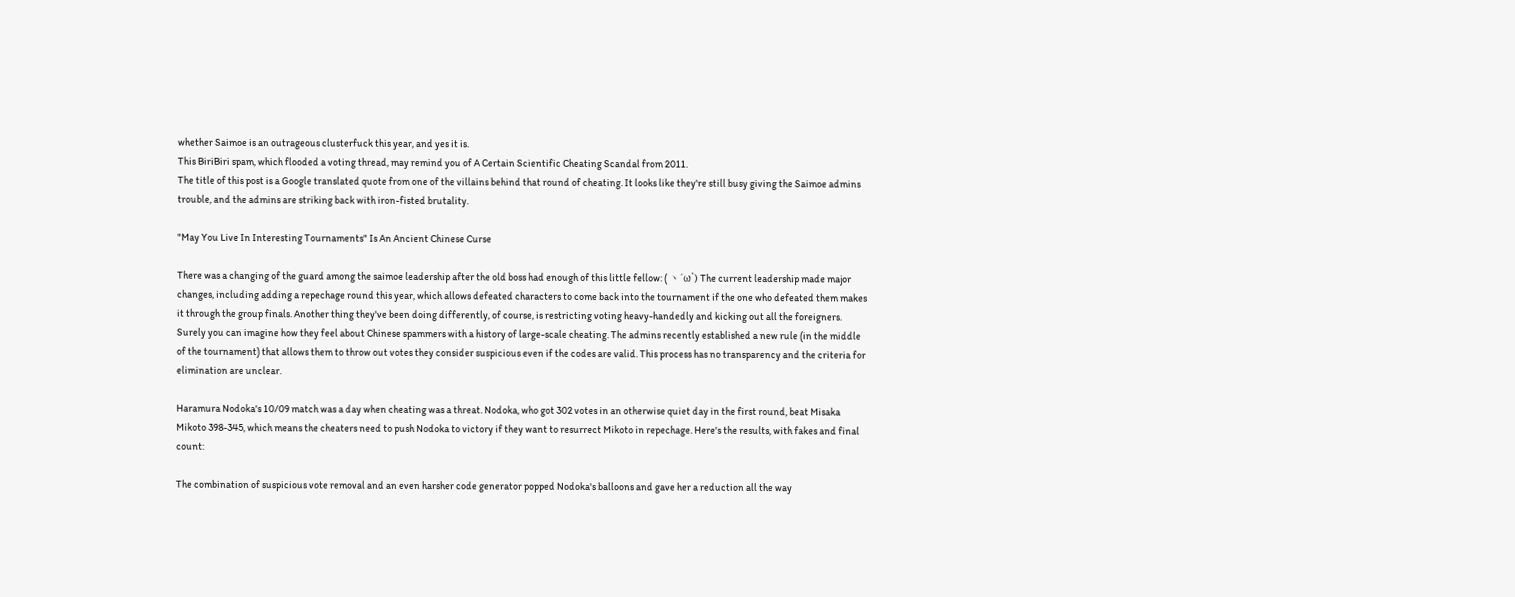whether Saimoe is an outrageous clusterfuck this year, and yes it is.
This BiriBiri spam, which flooded a voting thread, may remind you of A Certain Scientific Cheating Scandal from 2011.
The title of this post is a Google translated quote from one of the villains behind that round of cheating. It looks like they're still busy giving the Saimoe admins trouble, and the admins are striking back with iron-fisted brutality.

"May You Live In Interesting Tournaments" Is An Ancient Chinese Curse

There was a changing of the guard among the saimoe leadership after the old boss had enough of this little fellow: ( ヽ´ω`) The current leadership made major changes, including adding a repechage round this year, which allows defeated characters to come back into the tournament if the one who defeated them makes it through the group finals. Another thing they've been doing differently, of course, is restricting voting heavy-handedly and kicking out all the foreigners. Surely you can imagine how they feel about Chinese spammers with a history of large-scale cheating. The admins recently established a new rule (in the middle of the tournament) that allows them to throw out votes they consider suspicious even if the codes are valid. This process has no transparency and the criteria for elimination are unclear.

Haramura Nodoka's 10/09 match was a day when cheating was a threat. Nodoka, who got 302 votes in an otherwise quiet day in the first round, beat Misaka Mikoto 398-345, which means the cheaters need to push Nodoka to victory if they want to resurrect Mikoto in repechage. Here's the results, with fakes and final count:

The combination of suspicious vote removal and an even harsher code generator popped Nodoka's balloons and gave her a reduction all the way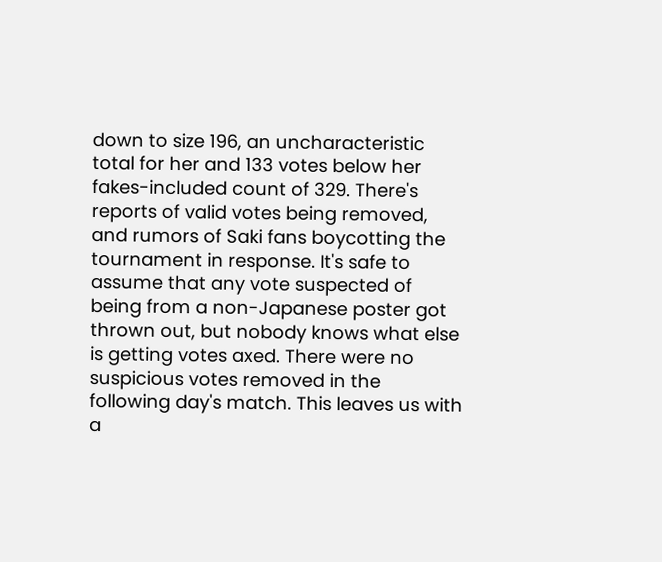down to size 196, an uncharacteristic total for her and 133 votes below her fakes-included count of 329. There's reports of valid votes being removed, and rumors of Saki fans boycotting the tournament in response. It's safe to assume that any vote suspected of being from a non-Japanese poster got thrown out, but nobody knows what else is getting votes axed. There were no suspicious votes removed in the following day's match. This leaves us with a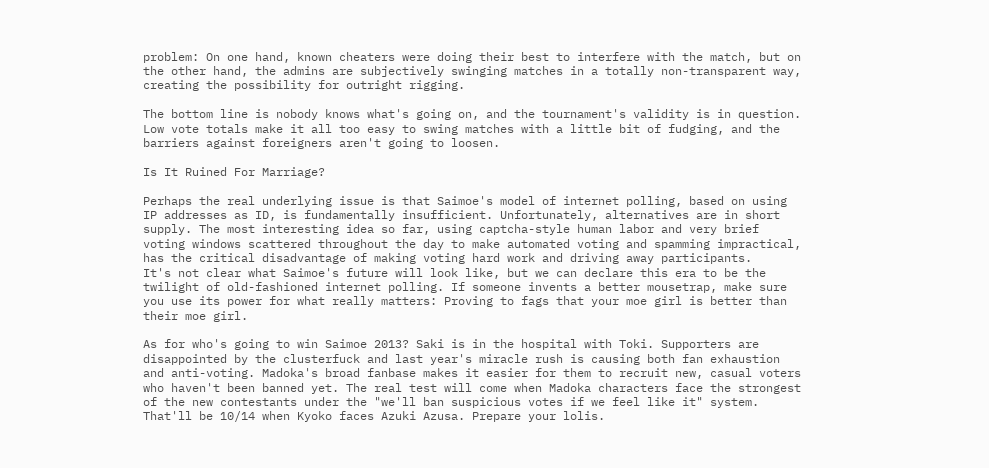problem: On one hand, known cheaters were doing their best to interfere with the match, but on the other hand, the admins are subjectively swinging matches in a totally non-transparent way, creating the possibility for outright rigging.

The bottom line is nobody knows what's going on, and the tournament's validity is in question. Low vote totals make it all too easy to swing matches with a little bit of fudging, and the barriers against foreigners aren't going to loosen.

Is It Ruined For Marriage?

Perhaps the real underlying issue is that Saimoe's model of internet polling, based on using IP addresses as ID, is fundamentally insufficient. Unfortunately, alternatives are in short supply. The most interesting idea so far, using captcha-style human labor and very brief voting windows scattered throughout the day to make automated voting and spamming impractical, has the critical disadvantage of making voting hard work and driving away participants.
It's not clear what Saimoe's future will look like, but we can declare this era to be the twilight of old-fashioned internet polling. If someone invents a better mousetrap, make sure you use its power for what really matters: Proving to fags that your moe girl is better than their moe girl.

As for who's going to win Saimoe 2013? Saki is in the hospital with Toki. Supporters are disappointed by the clusterfuck and last year's miracle rush is causing both fan exhaustion and anti-voting. Madoka's broad fanbase makes it easier for them to recruit new, casual voters who haven't been banned yet. The real test will come when Madoka characters face the strongest of the new contestants under the "we'll ban suspicious votes if we feel like it" system. That'll be 10/14 when Kyoko faces Azuki Azusa. Prepare your lolis.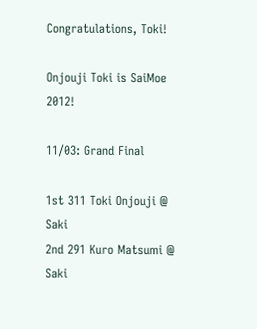Congratulations, Toki!

Onjouji Toki is SaiMoe 2012!

11/03: Grand Final

1st 311 Toki Onjouji @ Saki
2nd 291 Kuro Matsumi @ Saki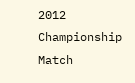2012 Championship Match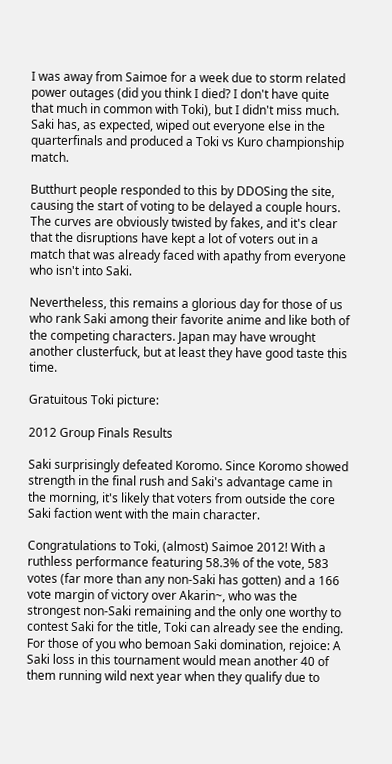I was away from Saimoe for a week due to storm related power outages (did you think I died? I don't have quite that much in common with Toki), but I didn't miss much. Saki has, as expected, wiped out everyone else in the quarterfinals and produced a Toki vs Kuro championship match.

Butthurt people responded to this by DDOSing the site, causing the start of voting to be delayed a couple hours. The curves are obviously twisted by fakes, and it's clear that the disruptions have kept a lot of voters out in a match that was already faced with apathy from everyone who isn't into Saki.

Nevertheless, this remains a glorious day for those of us who rank Saki among their favorite anime and like both of the competing characters. Japan may have wrought another clusterfuck, but at least they have good taste this time.

Gratuitous Toki picture:

2012 Group Finals Results

Saki surprisingly defeated Koromo. Since Koromo showed strength in the final rush and Saki's advantage came in the morning, it's likely that voters from outside the core Saki faction went with the main character.

Congratulations to Toki, (almost) Saimoe 2012! With a ruthless performance featuring 58.3% of the vote, 583 votes (far more than any non-Saki has gotten) and a 166 vote margin of victory over Akarin~, who was the strongest non-Saki remaining and the only one worthy to contest Saki for the title, Toki can already see the ending.
For those of you who bemoan Saki domination, rejoice: A Saki loss in this tournament would mean another 40 of them running wild next year when they qualify due to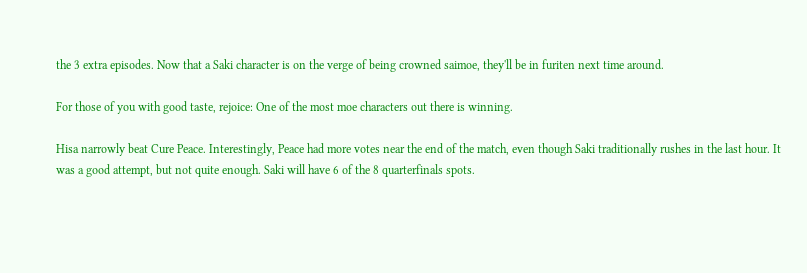the 3 extra episodes. Now that a Saki character is on the verge of being crowned saimoe, they'll be in furiten next time around.

For those of you with good taste, rejoice: One of the most moe characters out there is winning.

Hisa narrowly beat Cure Peace. Interestingly, Peace had more votes near the end of the match, even though Saki traditionally rushes in the last hour. It was a good attempt, but not quite enough. Saki will have 6 of the 8 quarterfinals spots.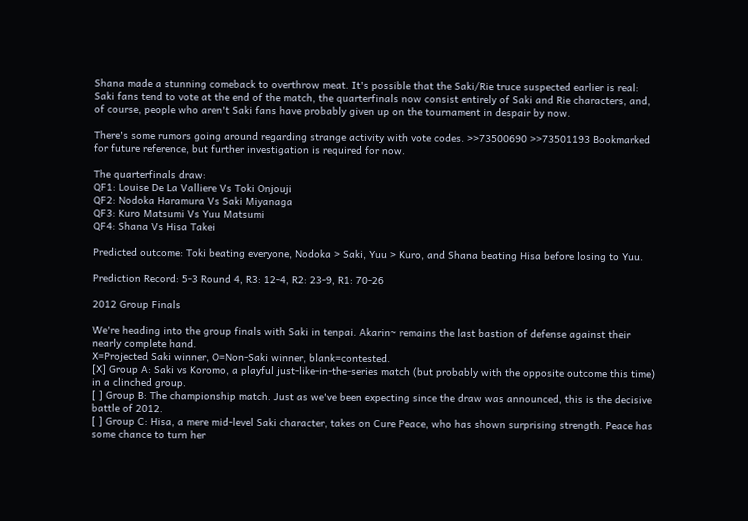Shana made a stunning comeback to overthrow meat. It's possible that the Saki/Rie truce suspected earlier is real: Saki fans tend to vote at the end of the match, the quarterfinals now consist entirely of Saki and Rie characters, and, of course, people who aren't Saki fans have probably given up on the tournament in despair by now.

There's some rumors going around regarding strange activity with vote codes. >>73500690 >>73501193 Bookmarked for future reference, but further investigation is required for now.

The quarterfinals draw:
QF1: Louise De La Valliere Vs Toki Onjouji
QF2: Nodoka Haramura Vs Saki Miyanaga
QF3: Kuro Matsumi Vs Yuu Matsumi
QF4: Shana Vs Hisa Takei

Predicted outcome: Toki beating everyone, Nodoka > Saki, Yuu > Kuro, and Shana beating Hisa before losing to Yuu.

Prediction Record: 5-3 Round 4, R3: 12-4, R2: 23-9, R1: 70-26

2012 Group Finals

We're heading into the group finals with Saki in tenpai. Akarin~ remains the last bastion of defense against their nearly complete hand.
X=Projected Saki winner, O=Non-Saki winner, blank=contested.
[X] Group A: Saki vs Koromo, a playful just-like-in-the-series match (but probably with the opposite outcome this time) in a clinched group.
[ ] Group B: The championship match. Just as we've been expecting since the draw was announced, this is the decisive battle of 2012.
[ ] Group C: Hisa, a mere mid-level Saki character, takes on Cure Peace, who has shown surprising strength. Peace has some chance to turn her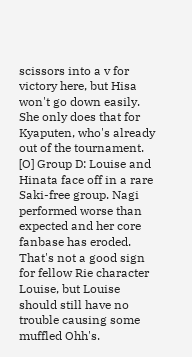scissors into a v for victory here, but Hisa won't go down easily. She only does that for Kyaputen, who's already out of the tournament.
[O] Group D: Louise and Hinata face off in a rare Saki-free group. Nagi performed worse than expected and her core fanbase has eroded. That's not a good sign for fellow Rie character Louise, but Louise should still have no trouble causing some muffled Ohh's.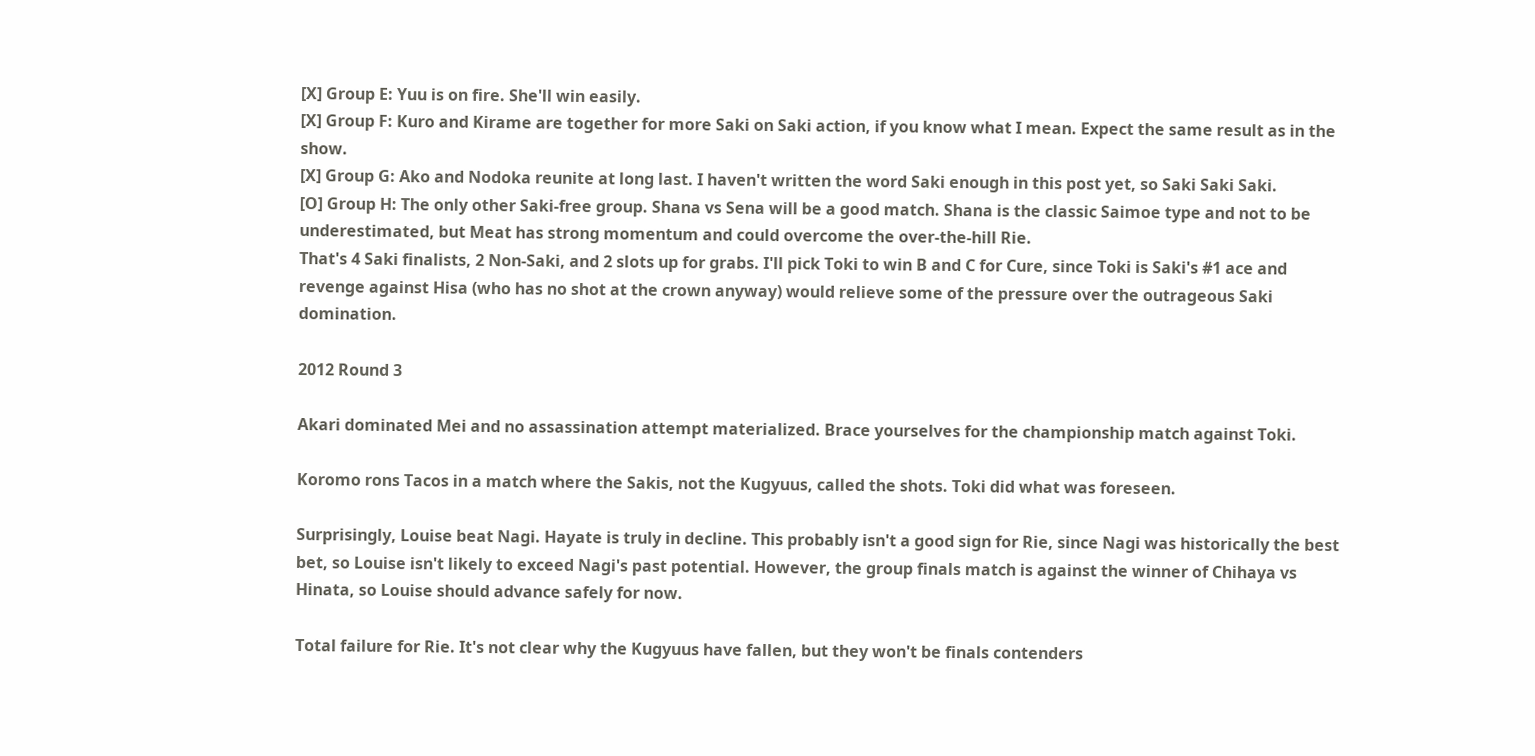[X] Group E: Yuu is on fire. She'll win easily.
[X] Group F: Kuro and Kirame are together for more Saki on Saki action, if you know what I mean. Expect the same result as in the show.
[X] Group G: Ako and Nodoka reunite at long last. I haven't written the word Saki enough in this post yet, so Saki Saki Saki.
[O] Group H: The only other Saki-free group. Shana vs Sena will be a good match. Shana is the classic Saimoe type and not to be underestimated, but Meat has strong momentum and could overcome the over-the-hill Rie.
That's 4 Saki finalists, 2 Non-Saki, and 2 slots up for grabs. I'll pick Toki to win B and C for Cure, since Toki is Saki's #1 ace and revenge against Hisa (who has no shot at the crown anyway) would relieve some of the pressure over the outrageous Saki domination.

2012 Round 3

Akari dominated Mei and no assassination attempt materialized. Brace yourselves for the championship match against Toki.

Koromo rons Tacos in a match where the Sakis, not the Kugyuus, called the shots. Toki did what was foreseen.

Surprisingly, Louise beat Nagi. Hayate is truly in decline. This probably isn't a good sign for Rie, since Nagi was historically the best bet, so Louise isn't likely to exceed Nagi's past potential. However, the group finals match is against the winner of Chihaya vs Hinata, so Louise should advance safely for now.

Total failure for Rie. It's not clear why the Kugyuus have fallen, but they won't be finals contenders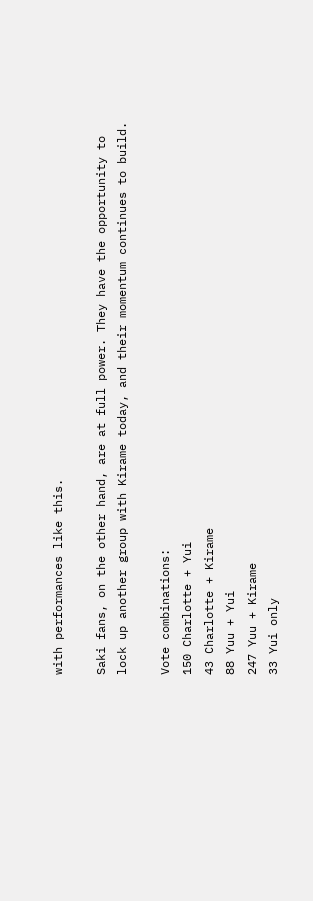with performances like this.

Saki fans, on the other hand, are at full power. They have the opportunity to lock up another group with Kirame today, and their momentum continues to build.

Vote combinations:
150 Charlotte + Yui
43 Charlotte + Kirame
88 Yuu + Yui
247 Yuu + Kirame
33 Yui only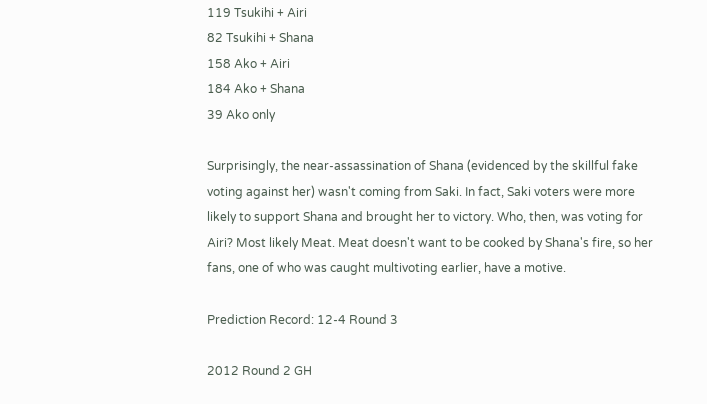119 Tsukihi + Airi
82 Tsukihi + Shana
158 Ako + Airi
184 Ako + Shana
39 Ako only

Surprisingly, the near-assassination of Shana (evidenced by the skillful fake voting against her) wasn't coming from Saki. In fact, Saki voters were more likely to support Shana and brought her to victory. Who, then, was voting for Airi? Most likely Meat. Meat doesn't want to be cooked by Shana's fire, so her fans, one of who was caught multivoting earlier, have a motive.

Prediction Record: 12-4 Round 3

2012 Round 2 GH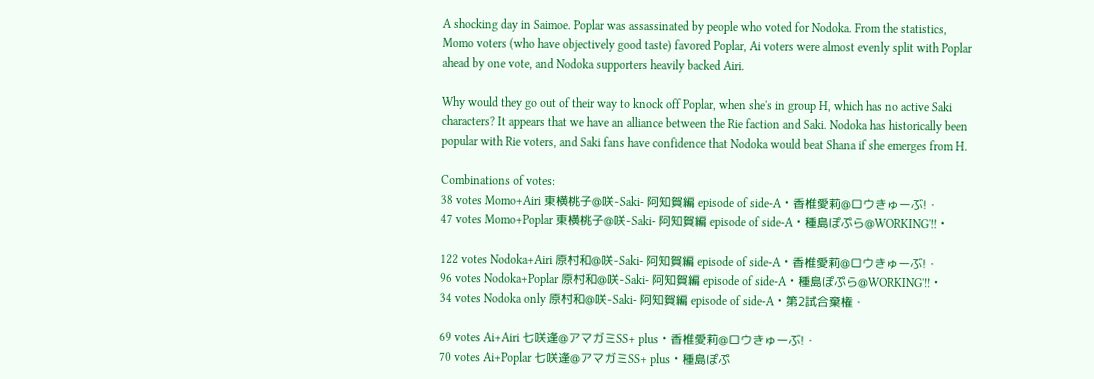A shocking day in Saimoe. Poplar was assassinated by people who voted for Nodoka. From the statistics, Momo voters (who have objectively good taste) favored Poplar, Ai voters were almost evenly split with Poplar ahead by one vote, and Nodoka supporters heavily backed Airi.

Why would they go out of their way to knock off Poplar, when she's in group H, which has no active Saki characters? It appears that we have an alliance between the Rie faction and Saki. Nodoka has historically been popular with Rie voters, and Saki fans have confidence that Nodoka would beat Shana if she emerges from H.

Combinations of votes:
38 votes Momo+Airi 東横桃子@咲-Saki- 阿知賀編 episode of side-A・香椎愛莉@ロウきゅーぶ!・
47 votes Momo+Poplar 東横桃子@咲-Saki- 阿知賀編 episode of side-A・種島ぽぷら@WORKING'!!・

122 votes Nodoka+Airi 原村和@咲-Saki- 阿知賀編 episode of side-A・香椎愛莉@ロウきゅーぶ!・
96 votes Nodoka+Poplar 原村和@咲-Saki- 阿知賀編 episode of side-A・種島ぽぷら@WORKING'!!・
34 votes Nodoka only 原村和@咲-Saki- 阿知賀編 episode of side-A・第2試合棄権・

69 votes Ai+Airi 七咲逢@アマガミSS+ plus・香椎愛莉@ロウきゅーぶ!・
70 votes Ai+Poplar 七咲逢@アマガミSS+ plus・種島ぽぷ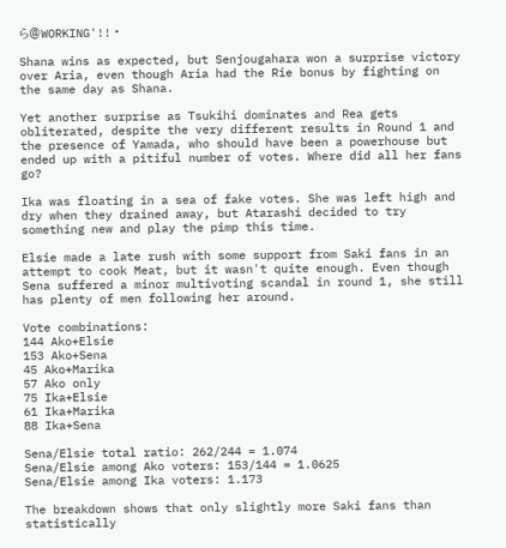ら@WORKING'!!・

Shana wins as expected, but Senjougahara won a surprise victory over Aria, even though Aria had the Rie bonus by fighting on the same day as Shana.

Yet another surprise as Tsukihi dominates and Rea gets obliterated, despite the very different results in Round 1 and the presence of Yamada, who should have been a powerhouse but ended up with a pitiful number of votes. Where did all her fans go?

Ika was floating in a sea of fake votes. She was left high and dry when they drained away, but Atarashi decided to try something new and play the pimp this time.

Elsie made a late rush with some support from Saki fans in an attempt to cook Meat, but it wasn't quite enough. Even though Sena suffered a minor multivoting scandal in round 1, she still has plenty of men following her around.

Vote combinations:
144 Ako+Elsie
153 Ako+Sena
45 Ako+Marika
57 Ako only
75 Ika+Elsie
61 Ika+Marika
88 Ika+Sena

Sena/Elsie total ratio: 262/244 = 1.074
Sena/Elsie among Ako voters: 153/144 = 1.0625
Sena/Elsie among Ika voters: 1.173

The breakdown shows that only slightly more Saki fans than statistically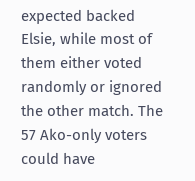expected backed Elsie, while most of them either voted randomly or ignored the other match. The 57 Ako-only voters could have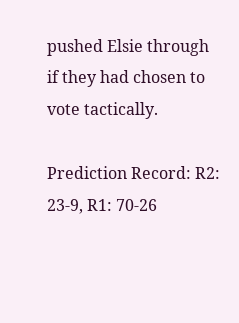pushed Elsie through if they had chosen to vote tactically.

Prediction Record: R2: 23-9, R1: 70-26